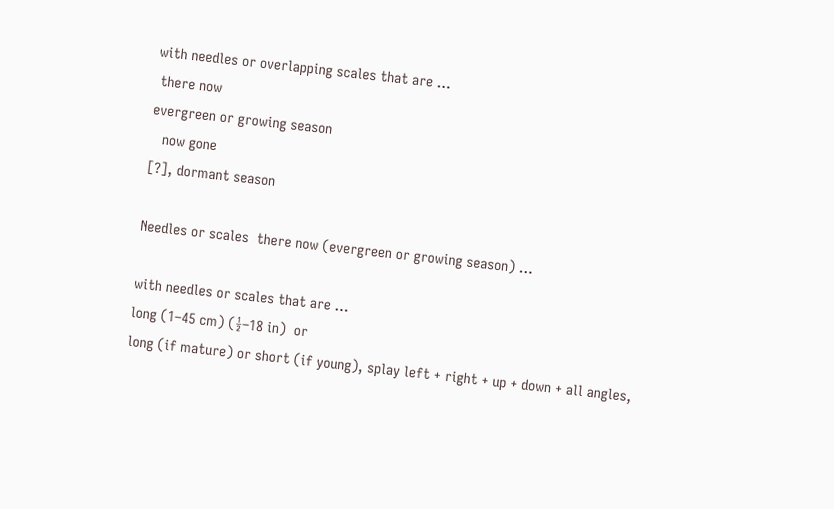with needles or overlapping scales that are …
 there now
evergreen or growing season
   now gone
[?], dormant season

Needles or scales  there now (evergreen or growing season) …

with needles or scales that are …
long (1–45 cm) (½–18 in)  or
long (if mature) or short (if young), splay left + right + up + down + all angles,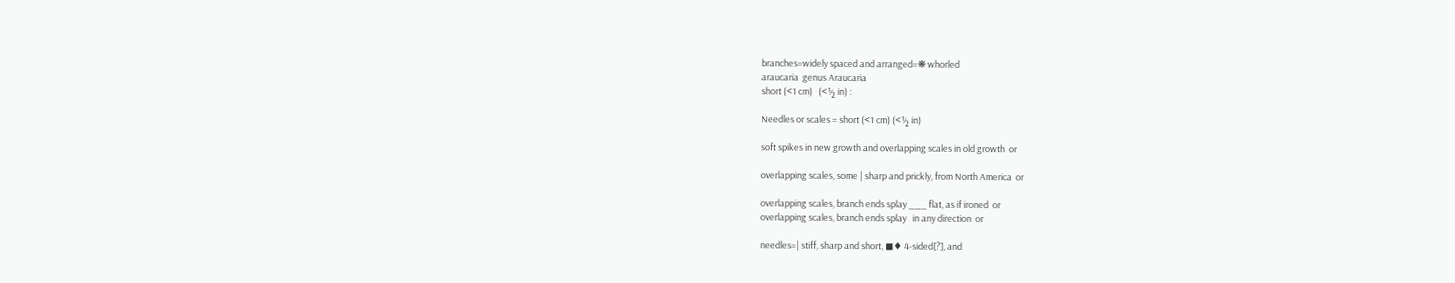branches=widely spaced and arranged=❋ whorled
araucaria  genus Araucaria
short (<1 cm)   (<½ in) :

Needles or scales = short (<1 cm) (<½ in)

soft spikes in new growth and overlapping scales in old growth  or

overlapping scales, some | sharp and prickly, from North America  or

overlapping scales, branch ends splay ___ flat, as if ironed  or
overlapping scales, branch ends splay   in any direction  or

needles=| stiff, sharp and short, ◼♦ 4-sided[?], and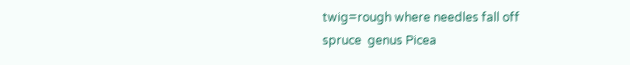twig=rough where needles fall off
spruce  genus Picea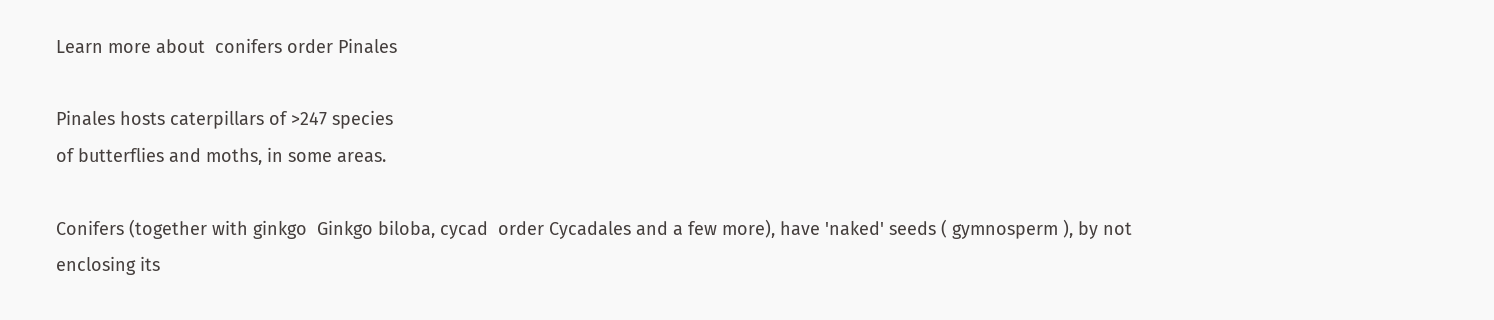Learn more about  conifers order Pinales

Pinales hosts caterpillars of >247 species
of butterflies and moths, in some areas.

Conifers (together with ginkgo  Ginkgo biloba, cycad  order Cycadales and a few more), have 'naked' seeds ( gymnosperm ), by not enclosing its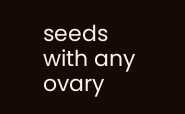seeds with any ovary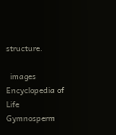structure.

  images Encyclopedia of Life Gymnosperm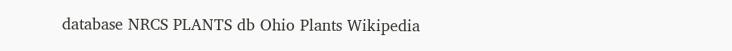database NRCS PLANTS db Ohio Plants Wikipedia